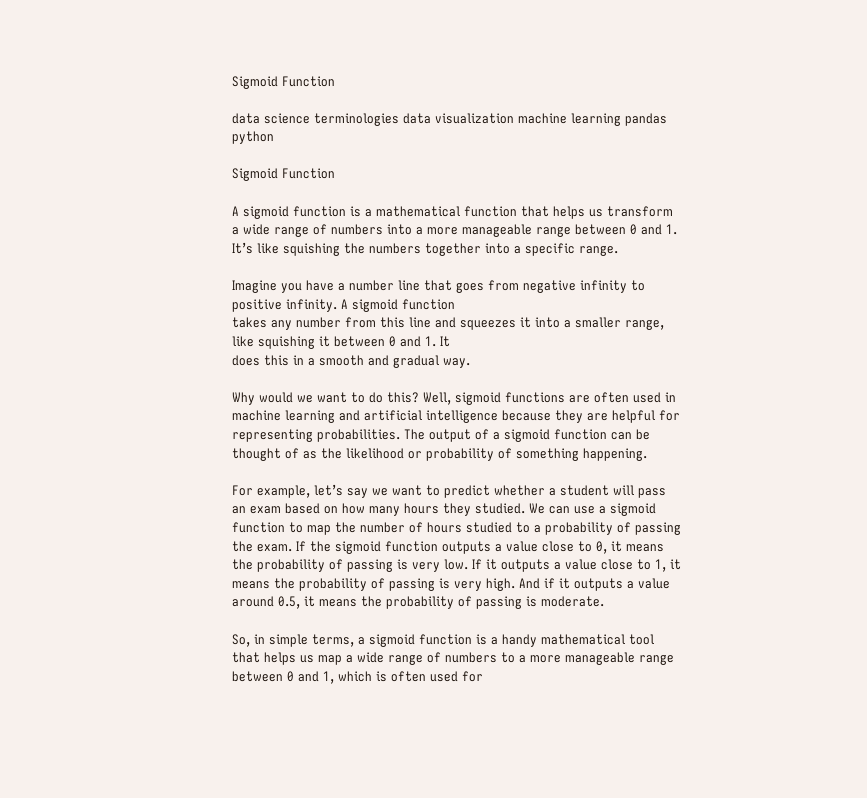Sigmoid Function

data science terminologies data visualization machine learning pandas python

Sigmoid Function

A sigmoid function is a mathematical function that helps us transform a wide range of numbers into a more manageable range between 0 and 1. It’s like squishing the numbers together into a specific range.

Imagine you have a number line that goes from negative infinity to positive infinity. A sigmoid function
takes any number from this line and squeezes it into a smaller range, like squishing it between 0 and 1. It
does this in a smooth and gradual way.

Why would we want to do this? Well, sigmoid functions are often used in machine learning and artificial intelligence because they are helpful for representing probabilities. The output of a sigmoid function can be thought of as the likelihood or probability of something happening.

For example, let’s say we want to predict whether a student will pass an exam based on how many hours they studied. We can use a sigmoid function to map the number of hours studied to a probability of passing the exam. If the sigmoid function outputs a value close to 0, it means the probability of passing is very low. If it outputs a value close to 1, it means the probability of passing is very high. And if it outputs a value around 0.5, it means the probability of passing is moderate.

So, in simple terms, a sigmoid function is a handy mathematical tool that helps us map a wide range of numbers to a more manageable range between 0 and 1, which is often used for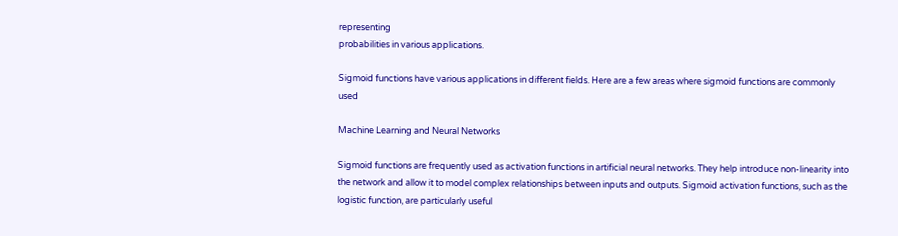representing
probabilities in various applications.

Sigmoid functions have various applications in different fields. Here are a few areas where sigmoid functions are commonly used

Machine Learning and Neural Networks

Sigmoid functions are frequently used as activation functions in artificial neural networks. They help introduce non-linearity into the network and allow it to model complex relationships between inputs and outputs. Sigmoid activation functions, such as the logistic function, are particularly useful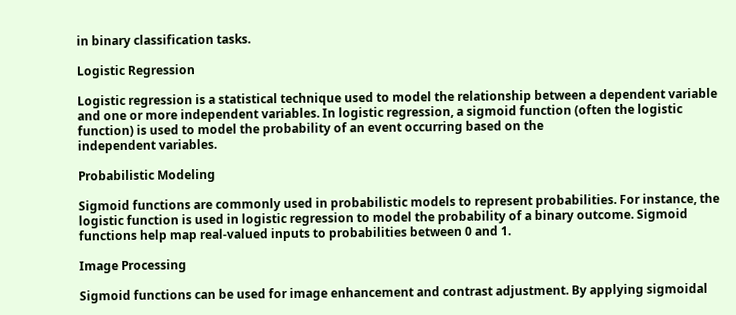in binary classification tasks.

Logistic Regression

Logistic regression is a statistical technique used to model the relationship between a dependent variable and one or more independent variables. In logistic regression, a sigmoid function (often the logistic function) is used to model the probability of an event occurring based on the
independent variables.

Probabilistic Modeling

Sigmoid functions are commonly used in probabilistic models to represent probabilities. For instance, the logistic function is used in logistic regression to model the probability of a binary outcome. Sigmoid functions help map real-valued inputs to probabilities between 0 and 1.

Image Processing

Sigmoid functions can be used for image enhancement and contrast adjustment. By applying sigmoidal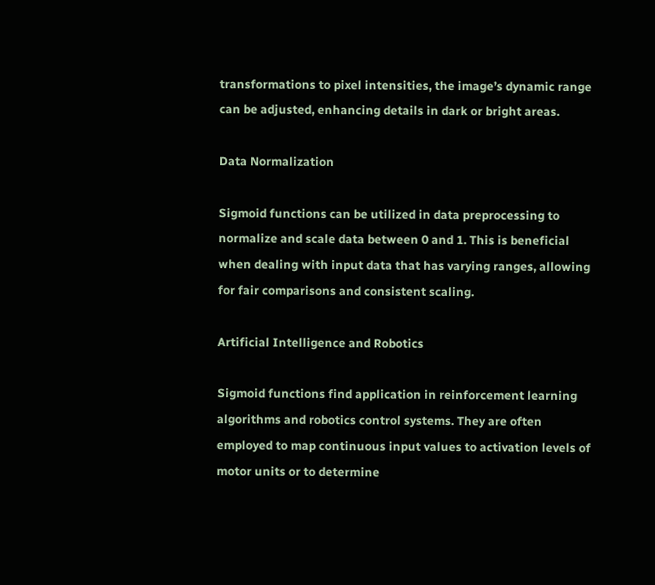transformations to pixel intensities, the image’s dynamic range can be adjusted, enhancing details in dark or bright areas.

Data Normalization

Sigmoid functions can be utilized in data preprocessing to normalize and scale data between 0 and 1. This is beneficial when dealing with input data that has varying ranges, allowing for fair comparisons and consistent scaling.

Artificial Intelligence and Robotics

Sigmoid functions find application in reinforcement learning algorithms and robotics control systems. They are often employed to map continuous input values to activation levels of motor units or to determine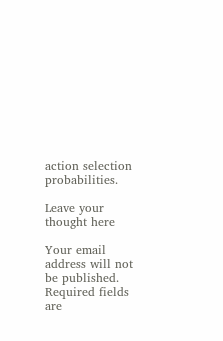action selection probabilities.

Leave your thought here

Your email address will not be published. Required fields are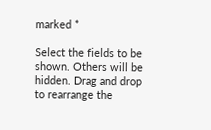marked *

Select the fields to be shown. Others will be hidden. Drag and drop to rearrange the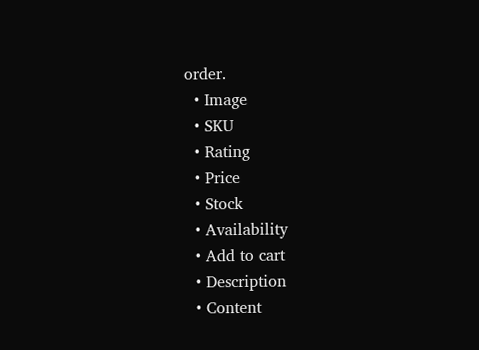order.
  • Image
  • SKU
  • Rating
  • Price
  • Stock
  • Availability
  • Add to cart
  • Description
  • Content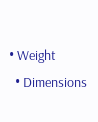• Weight
  • Dimensions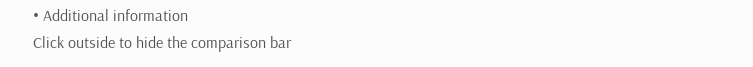• Additional information
Click outside to hide the comparison bar